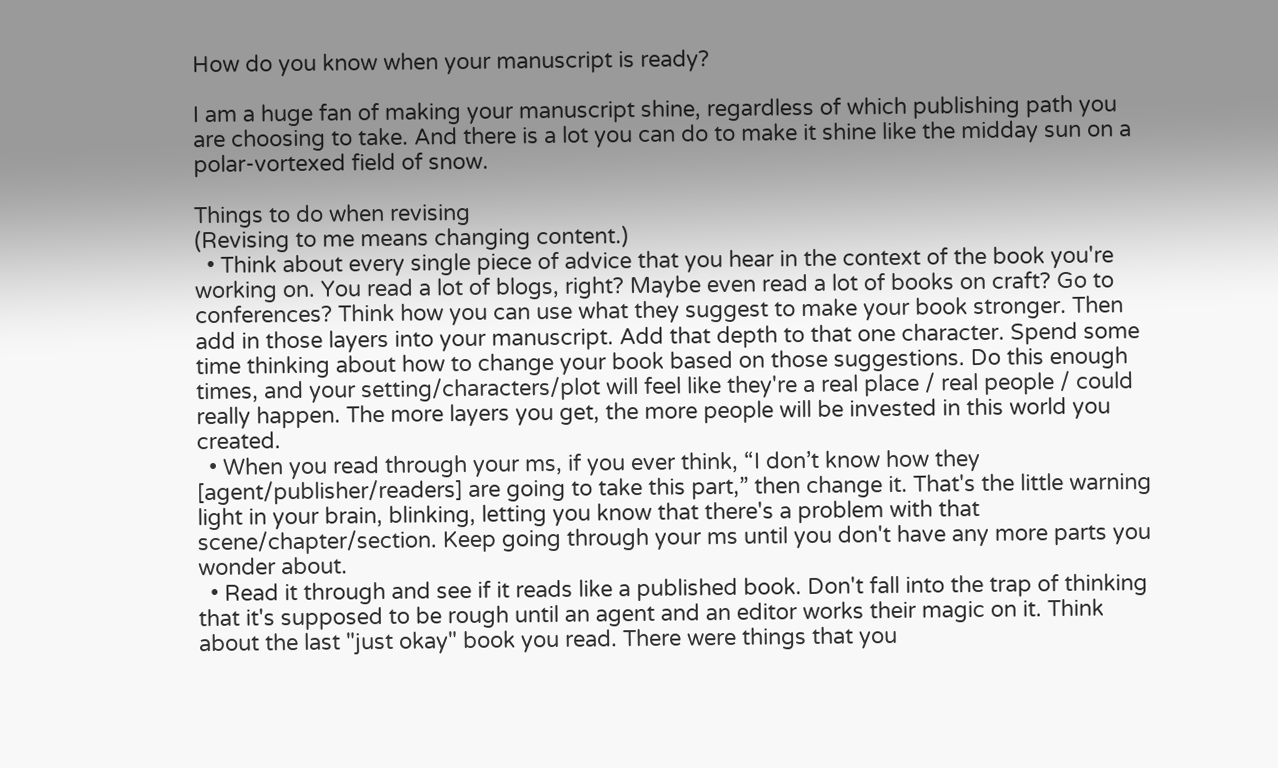How do you know when your manuscript is ready?

I am a huge fan of making your manuscript shine, regardless of which publishing path you are choosing to take. And there is a lot you can do to make it shine like the midday sun on a polar-vortexed field of snow.

Things to do when revising
(Revising to me means changing content.)
  • Think about every single piece of advice that you hear in the context of the book you're working on. You read a lot of blogs, right? Maybe even read a lot of books on craft? Go to conferences? Think how you can use what they suggest to make your book stronger. Then add in those layers into your manuscript. Add that depth to that one character. Spend some time thinking about how to change your book based on those suggestions. Do this enough times, and your setting/characters/plot will feel like they're a real place / real people / could really happen. The more layers you get, the more people will be invested in this world you created.
  • When you read through your ms, if you ever think, “I don’t know how they [agent/publisher/readers] are going to take this part,” then change it. That's the little warning light in your brain, blinking, letting you know that there's a problem with that scene/chapter/section. Keep going through your ms until you don't have any more parts you wonder about.
  • Read it through and see if it reads like a published book. Don't fall into the trap of thinking that it's supposed to be rough until an agent and an editor works their magic on it. Think about the last "just okay" book you read. There were things that you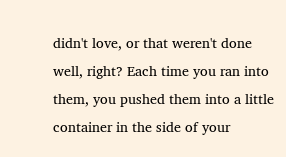didn't love, or that weren't done well, right? Each time you ran into them, you pushed them into a little container in the side of your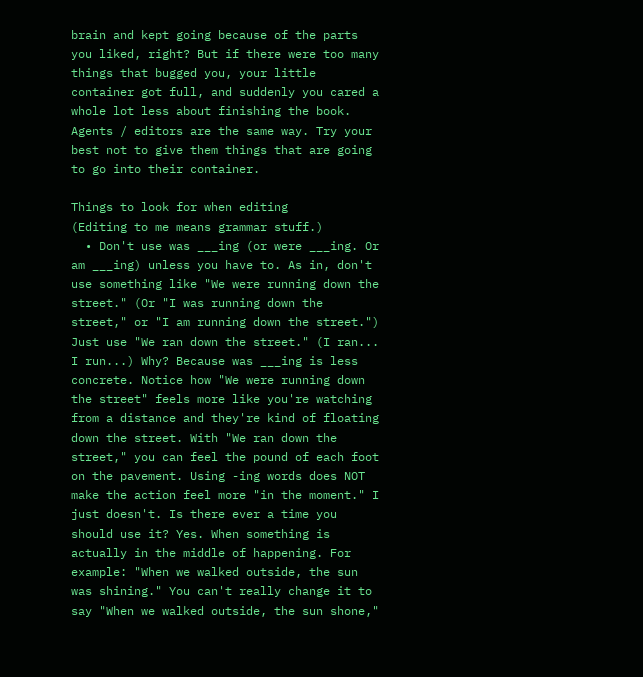brain and kept going because of the parts you liked, right? But if there were too many things that bugged you, your little container got full, and suddenly you cared a whole lot less about finishing the book. Agents / editors are the same way. Try your best not to give them things that are going to go into their container.

Things to look for when editing
(Editing to me means grammar stuff.)
  • Don't use was ___ing (or were ___ing. Or am ___ing) unless you have to. As in, don't use something like "We were running down the street." (Or "I was running down the street," or "I am running down the street.") Just use "We ran down the street." (I ran... I run...) Why? Because was ___ing is less concrete. Notice how "We were running down the street" feels more like you're watching from a distance and they're kind of floating down the street. With "We ran down the street," you can feel the pound of each foot on the pavement. Using -ing words does NOT make the action feel more "in the moment." I just doesn't. Is there ever a time you should use it? Yes. When something is actually in the middle of happening. For example: "When we walked outside, the sun was shining." You can't really change it to say "When we walked outside, the sun shone,"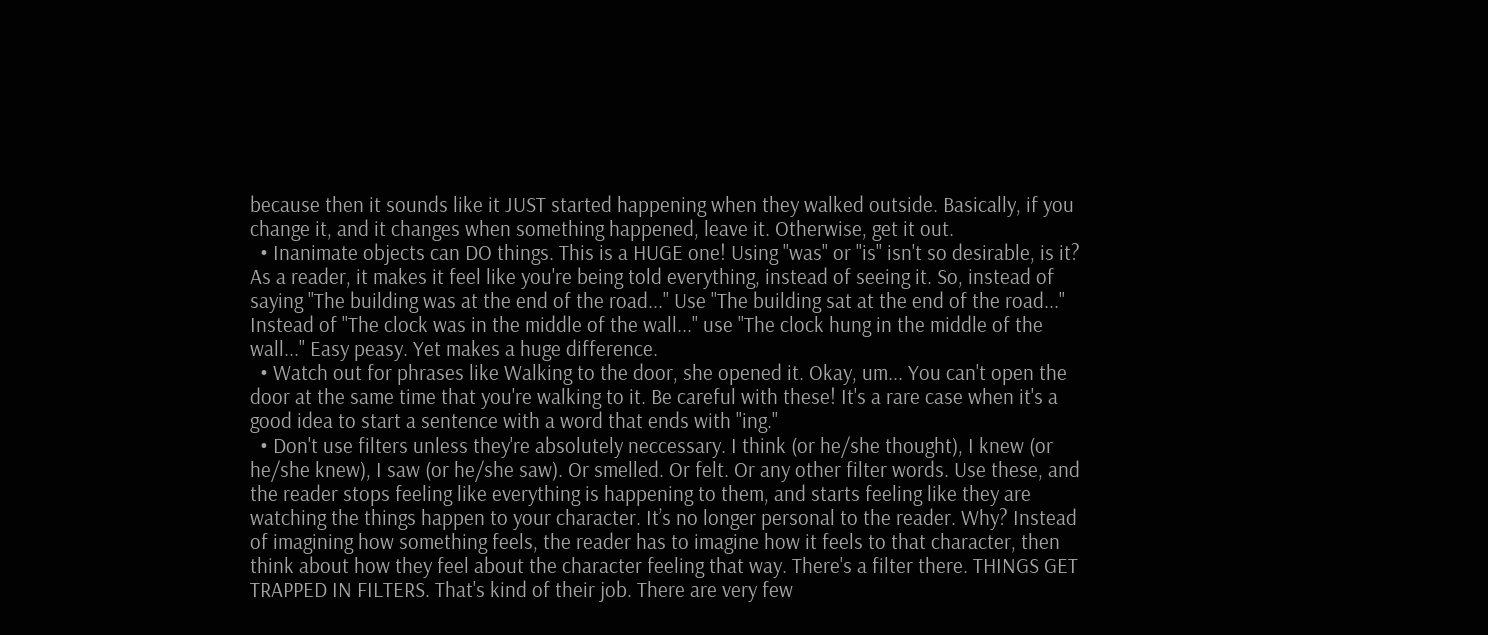because then it sounds like it JUST started happening when they walked outside. Basically, if you change it, and it changes when something happened, leave it. Otherwise, get it out.
  • Inanimate objects can DO things. This is a HUGE one! Using "was" or "is" isn't so desirable, is it? As a reader, it makes it feel like you're being told everything, instead of seeing it. So, instead of saying "The building was at the end of the road..." Use "The building sat at the end of the road..." Instead of "The clock was in the middle of the wall..." use "The clock hung in the middle of the wall..." Easy peasy. Yet makes a huge difference.
  • Watch out for phrases like Walking to the door, she opened it. Okay, um... You can't open the door at the same time that you're walking to it. Be careful with these! It's a rare case when it's a good idea to start a sentence with a word that ends with "ing."
  • Don't use filters unless they're absolutely neccessary. I think (or he/she thought), I knew (or he/she knew), I saw (or he/she saw). Or smelled. Or felt. Or any other filter words. Use these, and the reader stops feeling like everything is happening to them, and starts feeling like they are watching the things happen to your character. It’s no longer personal to the reader. Why? Instead of imagining how something feels, the reader has to imagine how it feels to that character, then think about how they feel about the character feeling that way. There's a filter there. THINGS GET TRAPPED IN FILTERS. That's kind of their job. There are very few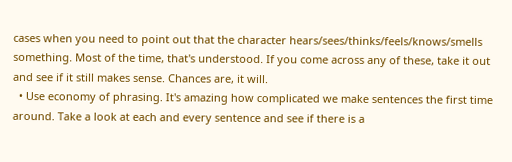cases when you need to point out that the character hears/sees/thinks/feels/knows/smells something. Most of the time, that's understood. If you come across any of these, take it out and see if it still makes sense. Chances are, it will.
  • Use economy of phrasing. It's amazing how complicated we make sentences the first time around. Take a look at each and every sentence and see if there is a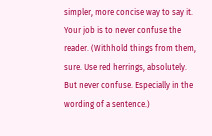simpler, more concise way to say it. Your job is to never confuse the reader. (Withhold things from them, sure. Use red herrings, absolutely. But never confuse. Especially in the wording of a sentence.)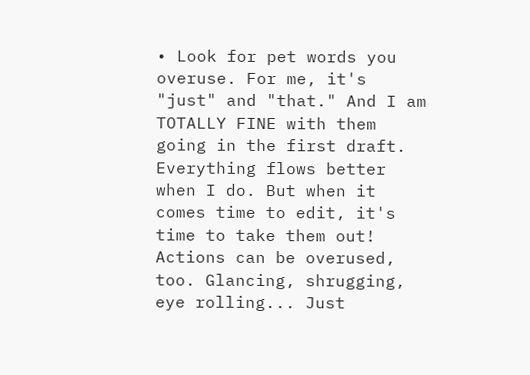• Look for pet words you overuse. For me, it's "just" and "that." And I am TOTALLY FINE with them going in the first draft. Everything flows better when I do. But when it comes time to edit, it's time to take them out! Actions can be overused, too. Glancing, shrugging, eye rolling... Just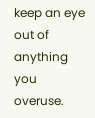keep an eye out of anything you overuse.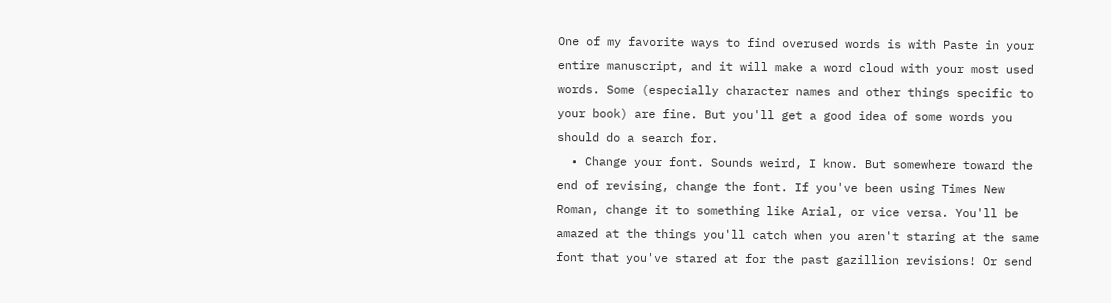One of my favorite ways to find overused words is with Paste in your entire manuscript, and it will make a word cloud with your most used words. Some (especially character names and other things specific to your book) are fine. But you'll get a good idea of some words you should do a search for.
  • Change your font. Sounds weird, I know. But somewhere toward the end of revising, change the font. If you've been using Times New Roman, change it to something like Arial, or vice versa. You'll be amazed at the things you'll catch when you aren't staring at the same font that you've stared at for the past gazillion revisions! Or send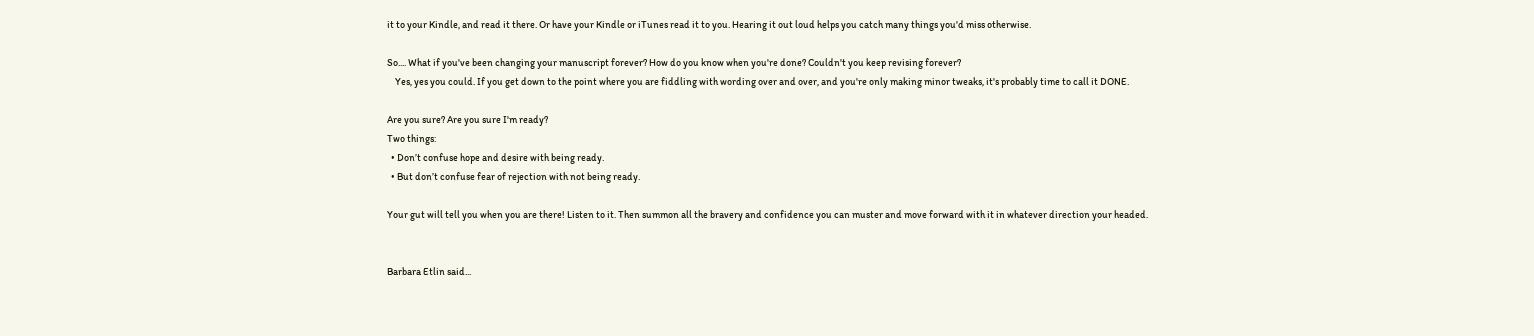it to your Kindle, and read it there. Or have your Kindle or iTunes read it to you. Hearing it out loud helps you catch many things you'd miss otherwise.

So.... What if you've been changing your manuscript forever? How do you know when you're done? Couldn't you keep revising forever?
    Yes, yes you could. If you get down to the point where you are fiddling with wording over and over, and you're only making minor tweaks, it's probably time to call it DONE.

Are you sure? Are you sure I'm ready?
Two things:
  • Don’t confuse hope and desire with being ready.
  • But don’t confuse fear of rejection with not being ready.

Your gut will tell you when you are there! Listen to it. Then summon all the bravery and confidence you can muster and move forward with it in whatever direction your headed.


Barbara Etlin said...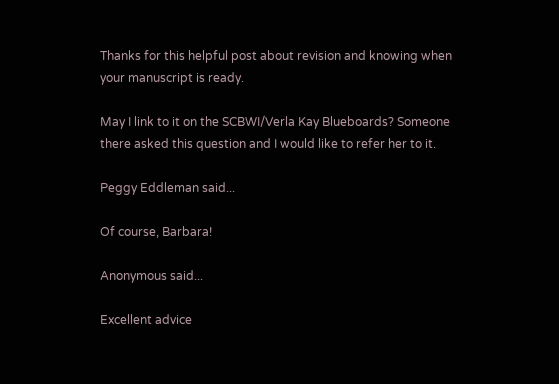Thanks for this helpful post about revision and knowing when your manuscript is ready.

May I link to it on the SCBWI/Verla Kay Blueboards? Someone there asked this question and I would like to refer her to it.

Peggy Eddleman said...

Of course, Barbara!

Anonymous said...

Excellent advice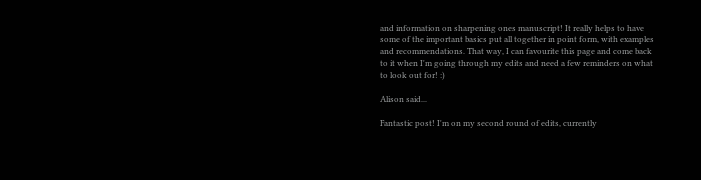and information on sharpening ones manuscript! It really helps to have some of the important basics put all together in point form, with examples and recommendations. That way, I can favourite this page and come back to it when I'm going through my edits and need a few reminders on what to look out for! :)

Alison said...

Fantastic post! I'm on my second round of edits, currently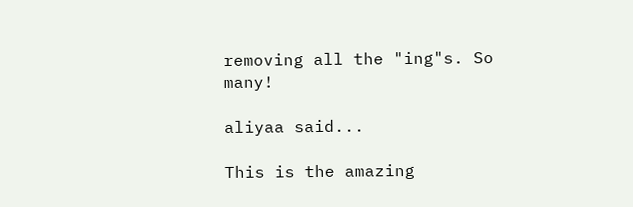removing all the "ing"s. So many!

aliyaa said...

This is the amazing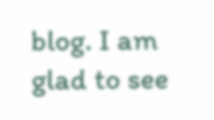blog. I am glad to see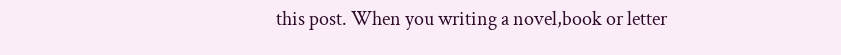this post. When you writing a novel,book or letter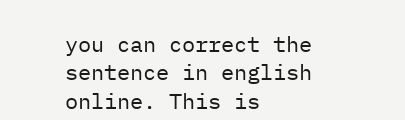you can correct the sentence in english online. This is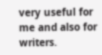very useful for me and also for writers.